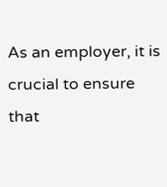As an employer, it is crucial to ensure that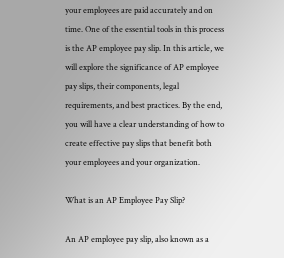your employees are paid accurately and on time. One of the essential tools in this process is the AP employee pay slip. In this article, we will explore the significance of AP employee pay slips, their components, legal requirements, and best practices. By the end, you will have a clear understanding of how to create effective pay slips that benefit both your employees and your organization.

What is an AP Employee Pay Slip?

An AP employee pay slip, also known as a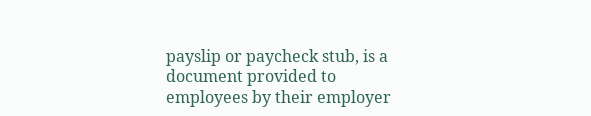payslip or paycheck stub, is a document provided to employees by their employer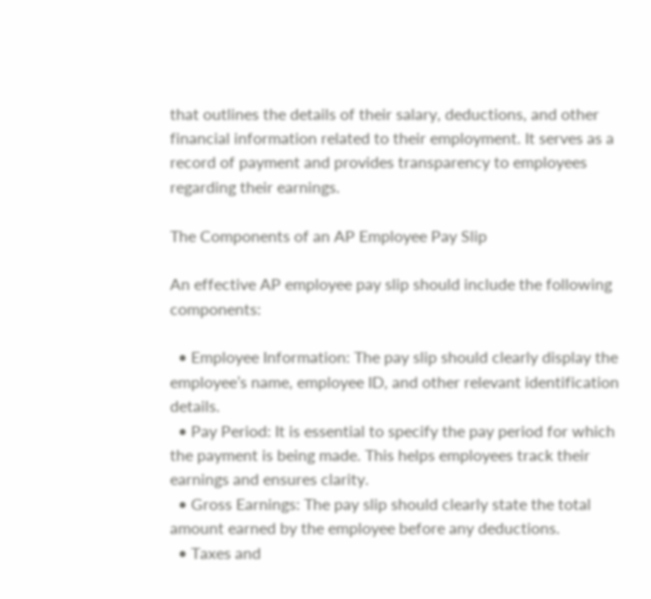that outlines the details of their salary, deductions, and other financial information related to their employment. It serves as a record of payment and provides transparency to employees regarding their earnings.

The Components of an AP Employee Pay Slip

An effective AP employee pay slip should include the following components:

  • Employee Information: The pay slip should clearly display the employee’s name, employee ID, and other relevant identification details.
  • Pay Period: It is essential to specify the pay period for which the payment is being made. This helps employees track their earnings and ensures clarity.
  • Gross Earnings: The pay slip should clearly state the total amount earned by the employee before any deductions.
  • Taxes and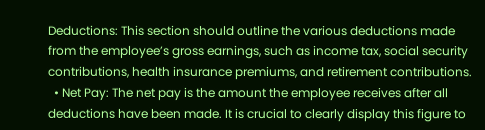Deductions: This section should outline the various deductions made from the employee’s gross earnings, such as income tax, social security contributions, health insurance premiums, and retirement contributions.
  • Net Pay: The net pay is the amount the employee receives after all deductions have been made. It is crucial to clearly display this figure to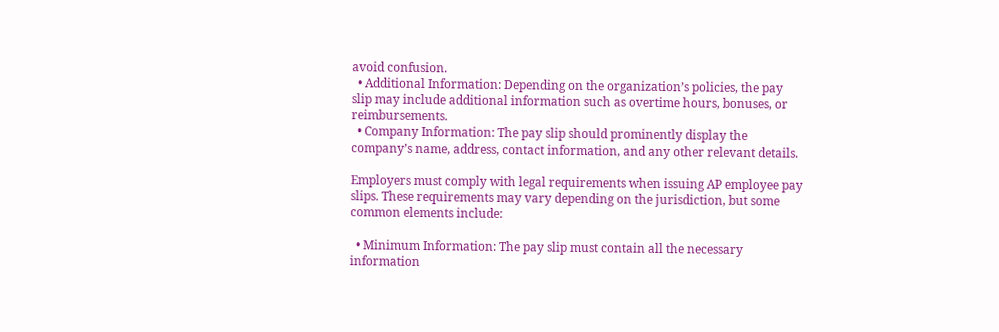avoid confusion.
  • Additional Information: Depending on the organization’s policies, the pay slip may include additional information such as overtime hours, bonuses, or reimbursements.
  • Company Information: The pay slip should prominently display the company’s name, address, contact information, and any other relevant details.

Employers must comply with legal requirements when issuing AP employee pay slips. These requirements may vary depending on the jurisdiction, but some common elements include:

  • Minimum Information: The pay slip must contain all the necessary information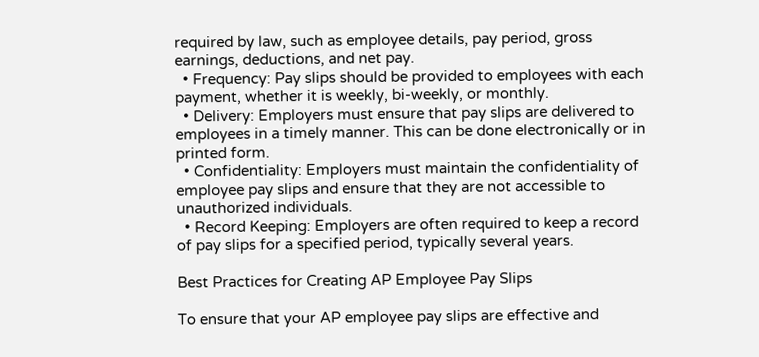required by law, such as employee details, pay period, gross earnings, deductions, and net pay.
  • Frequency: Pay slips should be provided to employees with each payment, whether it is weekly, bi-weekly, or monthly.
  • Delivery: Employers must ensure that pay slips are delivered to employees in a timely manner. This can be done electronically or in printed form.
  • Confidentiality: Employers must maintain the confidentiality of employee pay slips and ensure that they are not accessible to unauthorized individuals.
  • Record Keeping: Employers are often required to keep a record of pay slips for a specified period, typically several years.

Best Practices for Creating AP Employee Pay Slips

To ensure that your AP employee pay slips are effective and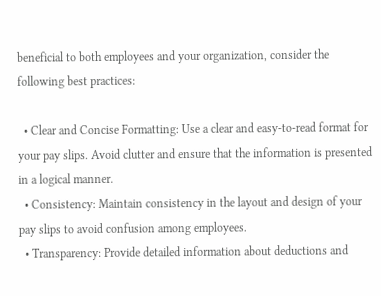beneficial to both employees and your organization, consider the following best practices:

  • Clear and Concise Formatting: Use a clear and easy-to-read format for your pay slips. Avoid clutter and ensure that the information is presented in a logical manner.
  • Consistency: Maintain consistency in the layout and design of your pay slips to avoid confusion among employees.
  • Transparency: Provide detailed information about deductions and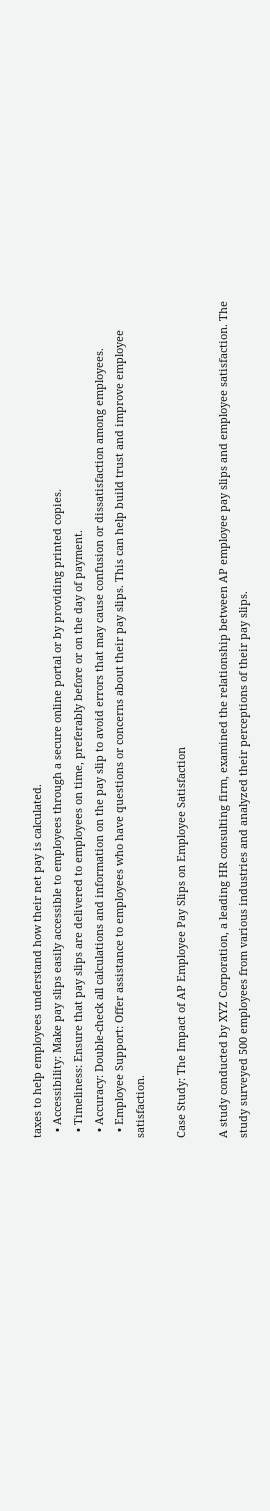taxes to help employees understand how their net pay is calculated.
  • Accessibility: Make pay slips easily accessible to employees through a secure online portal or by providing printed copies.
  • Timeliness: Ensure that pay slips are delivered to employees on time, preferably before or on the day of payment.
  • Accuracy: Double-check all calculations and information on the pay slip to avoid errors that may cause confusion or dissatisfaction among employees.
  • Employee Support: Offer assistance to employees who have questions or concerns about their pay slips. This can help build trust and improve employee satisfaction.

Case Study: The Impact of AP Employee Pay Slips on Employee Satisfaction

A study conducted by XYZ Corporation, a leading HR consulting firm, examined the relationship between AP employee pay slips and employee satisfaction. The study surveyed 500 employees from various industries and analyzed their perceptions of their pay slips.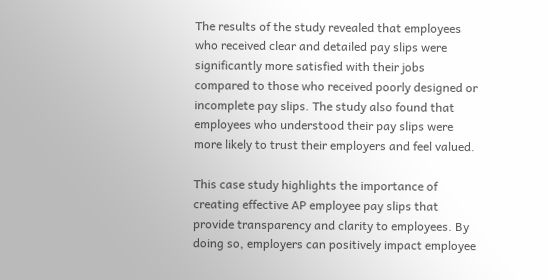The results of the study revealed that employees who received clear and detailed pay slips were significantly more satisfied with their jobs compared to those who received poorly designed or incomplete pay slips. The study also found that employees who understood their pay slips were more likely to trust their employers and feel valued.

This case study highlights the importance of creating effective AP employee pay slips that provide transparency and clarity to employees. By doing so, employers can positively impact employee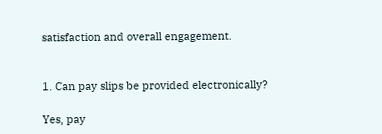satisfaction and overall engagement.


1. Can pay slips be provided electronically?

Yes, pay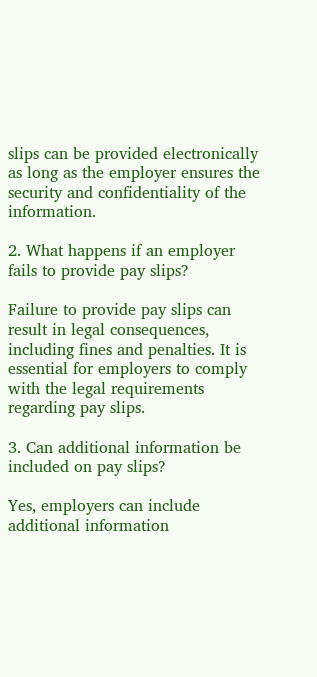slips can be provided electronically as long as the employer ensures the security and confidentiality of the information.

2. What happens if an employer fails to provide pay slips?

Failure to provide pay slips can result in legal consequences, including fines and penalties. It is essential for employers to comply with the legal requirements regarding pay slips.

3. Can additional information be included on pay slips?

Yes, employers can include additional information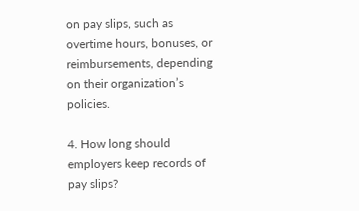on pay slips, such as overtime hours, bonuses, or reimbursements, depending on their organization’s policies.

4. How long should employers keep records of pay slips?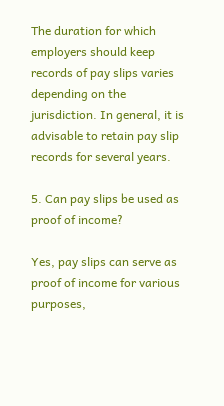The duration for which employers should keep records of pay slips varies depending on the jurisdiction. In general, it is advisable to retain pay slip records for several years.

5. Can pay slips be used as proof of income?

Yes, pay slips can serve as proof of income for various purposes,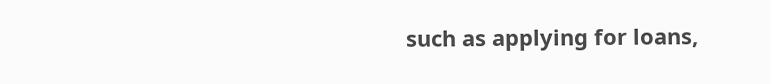such as applying for loans,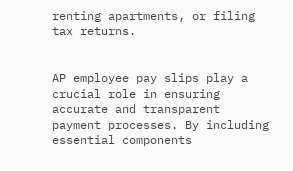renting apartments, or filing tax returns.


AP employee pay slips play a crucial role in ensuring accurate and transparent payment processes. By including essential components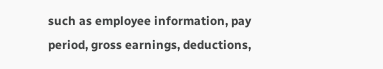such as employee information, pay period, gross earnings, deductions,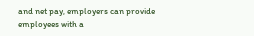and net pay, employers can provide employees with a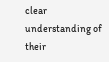clear understanding of their